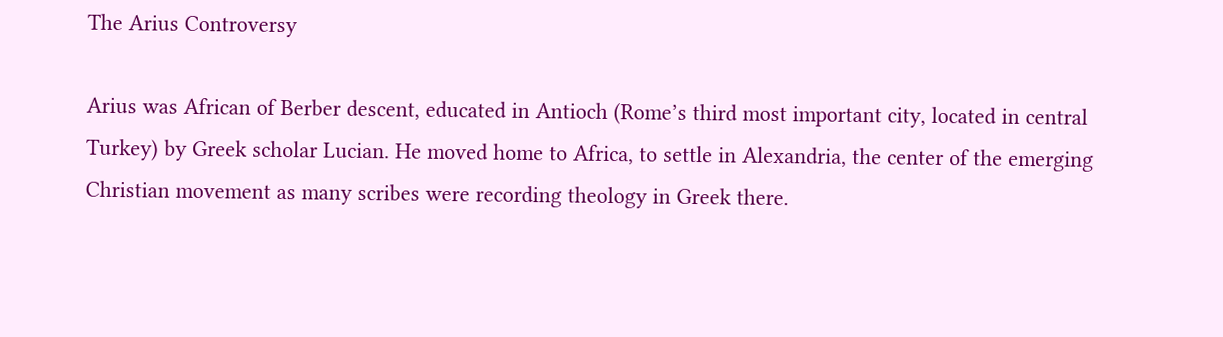The Arius Controversy

Arius was African of Berber descent, educated in Antioch (Rome’s third most important city, located in central Turkey) by Greek scholar Lucian. He moved home to Africa, to settle in Alexandria, the center of the emerging Christian movement as many scribes were recording theology in Greek there.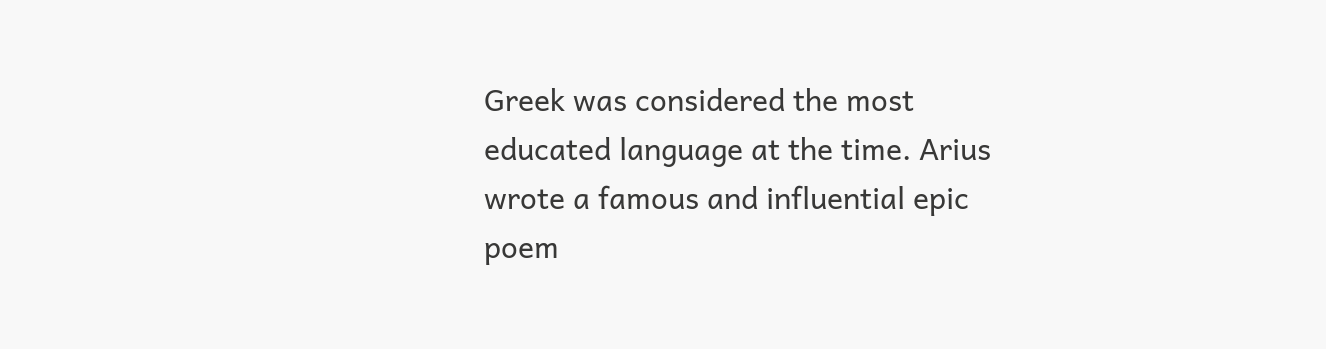Greek was considered the most educated language at the time. Arius wrote a famous and influential epic poem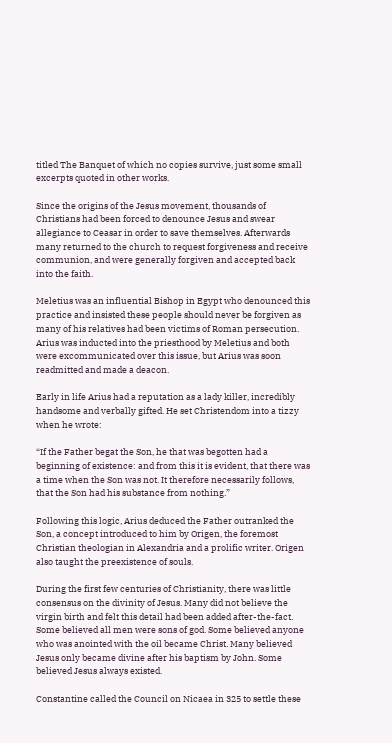titled The Banquet of which no copies survive, just some small excerpts quoted in other works.

Since the origins of the Jesus movement, thousands of Christians had been forced to denounce Jesus and swear allegiance to Ceasar in order to save themselves. Afterwards many returned to the church to request forgiveness and receive communion, and were generally forgiven and accepted back into the faith.

Meletius was an influential Bishop in Egypt who denounced this practice and insisted these people should never be forgiven as many of his relatives had been victims of Roman persecution. Arius was inducted into the priesthood by Meletius and both were excommunicated over this issue, but Arius was soon readmitted and made a deacon.

Early in life Arius had a reputation as a lady killer, incredibly handsome and verbally gifted. He set Christendom into a tizzy when he wrote:

“If the Father begat the Son, he that was begotten had a beginning of existence: and from this it is evident, that there was a time when the Son was not. It therefore necessarily follows, that the Son had his substance from nothing.”

Following this logic, Arius deduced the Father outranked the Son, a concept introduced to him by Origen, the foremost Christian theologian in Alexandria and a prolific writer. Origen also taught the preexistence of souls.

During the first few centuries of Christianity, there was little consensus on the divinity of Jesus. Many did not believe the virgin birth and felt this detail had been added after-the-fact. Some believed all men were sons of god. Some believed anyone who was anointed with the oil became Christ. Many believed Jesus only became divine after his baptism by John. Some believed Jesus always existed.

Constantine called the Council on Nicaea in 325 to settle these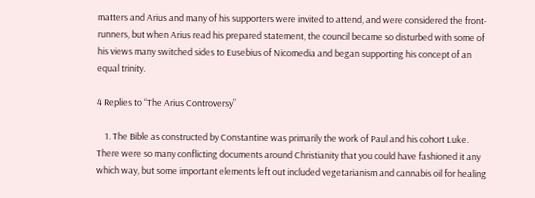matters and Arius and many of his supporters were invited to attend, and were considered the front-runners, but when Arius read his prepared statement, the council became so disturbed with some of his views many switched sides to Eusebius of Nicomedia and began supporting his concept of an equal trinity.

4 Replies to “The Arius Controversy”

    1. The Bible as constructed by Constantine was primarily the work of Paul and his cohort Luke. There were so many conflicting documents around Christianity that you could have fashioned it any which way, but some important elements left out included vegetarianism and cannabis oil for healing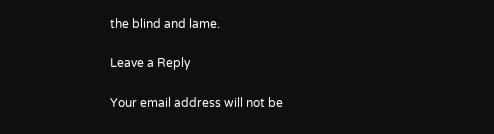the blind and lame.

Leave a Reply

Your email address will not be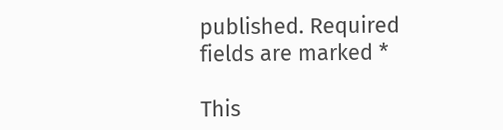published. Required fields are marked *

This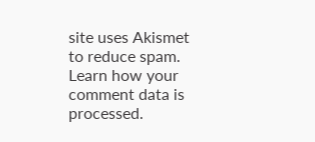site uses Akismet to reduce spam. Learn how your comment data is processed.